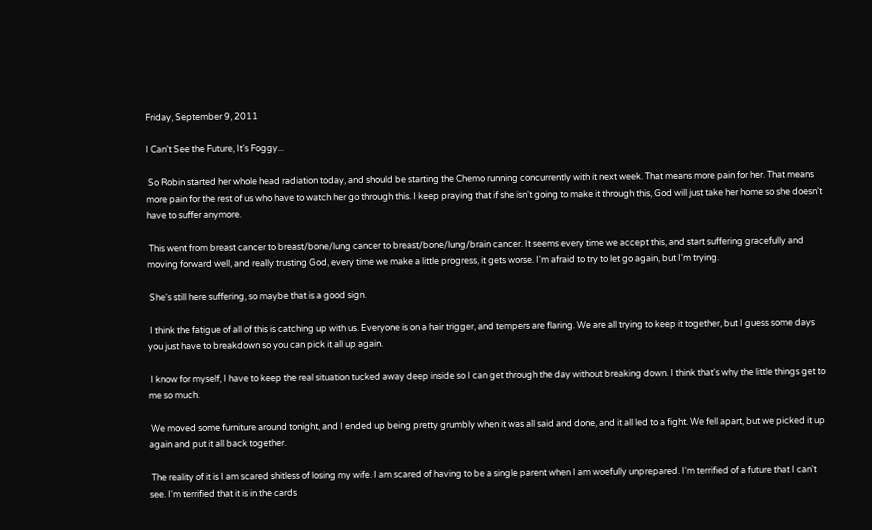Friday, September 9, 2011

I Can't See the Future, It's Foggy...

 So Robin started her whole head radiation today, and should be starting the Chemo running concurrently with it next week. That means more pain for her. That means more pain for the rest of us who have to watch her go through this. I keep praying that if she isn't going to make it through this, God will just take her home so she doesn't have to suffer anymore.

 This went from breast cancer to breast/bone/lung cancer to breast/bone/lung/brain cancer. It seems every time we accept this, and start suffering gracefully and moving forward well, and really trusting God, every time we make a little progress, it gets worse. I'm afraid to try to let go again, but I'm trying.

 She's still here suffering, so maybe that is a good sign.

 I think the fatigue of all of this is catching up with us. Everyone is on a hair trigger, and tempers are flaring. We are all trying to keep it together, but I guess some days you just have to breakdown so you can pick it all up again.

 I know for myself, I have to keep the real situation tucked away deep inside so I can get through the day without breaking down. I think that's why the little things get to me so much.

 We moved some furniture around tonight, and I ended up being pretty grumbly when it was all said and done, and it all led to a fight. We fell apart, but we picked it up again and put it all back together.

 The reality of it is I am scared shitless of losing my wife. I am scared of having to be a single parent when I am woefully unprepared. I'm terrified of a future that I can't see. I'm terrified that it is in the cards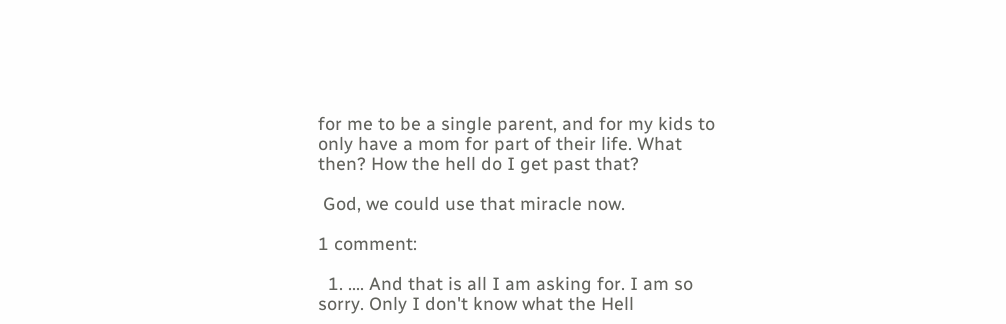for me to be a single parent, and for my kids to only have a mom for part of their life. What then? How the hell do I get past that?

 God, we could use that miracle now.

1 comment:

  1. .... And that is all I am asking for. I am so sorry. Only I don't know what the Hell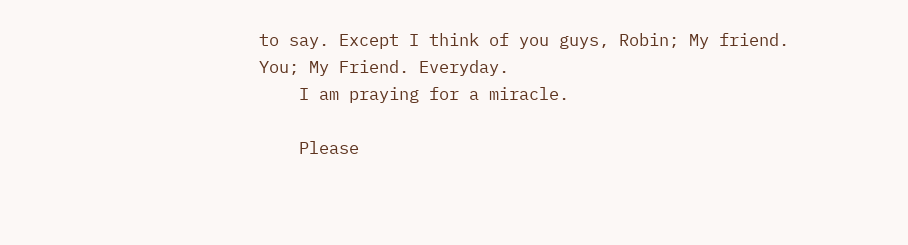to say. Except I think of you guys, Robin; My friend. You; My Friend. Everyday.
    I am praying for a miracle.

    Please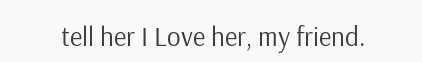tell her I Love her, my friend.